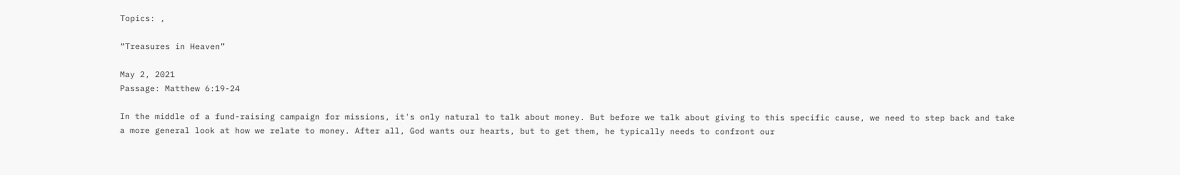Topics: ,

“Treasures in Heaven”

May 2, 2021
Passage: Matthew 6:19-24

In the middle of a fund-raising campaign for missions, it's only natural to talk about money. But before we talk about giving to this specific cause, we need to step back and take a more general look at how we relate to money. After all, God wants our hearts, but to get them, he typically needs to confront our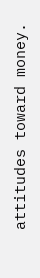attitudes toward money.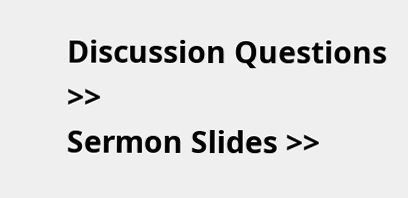Discussion Questions >>
Sermon Slides >>